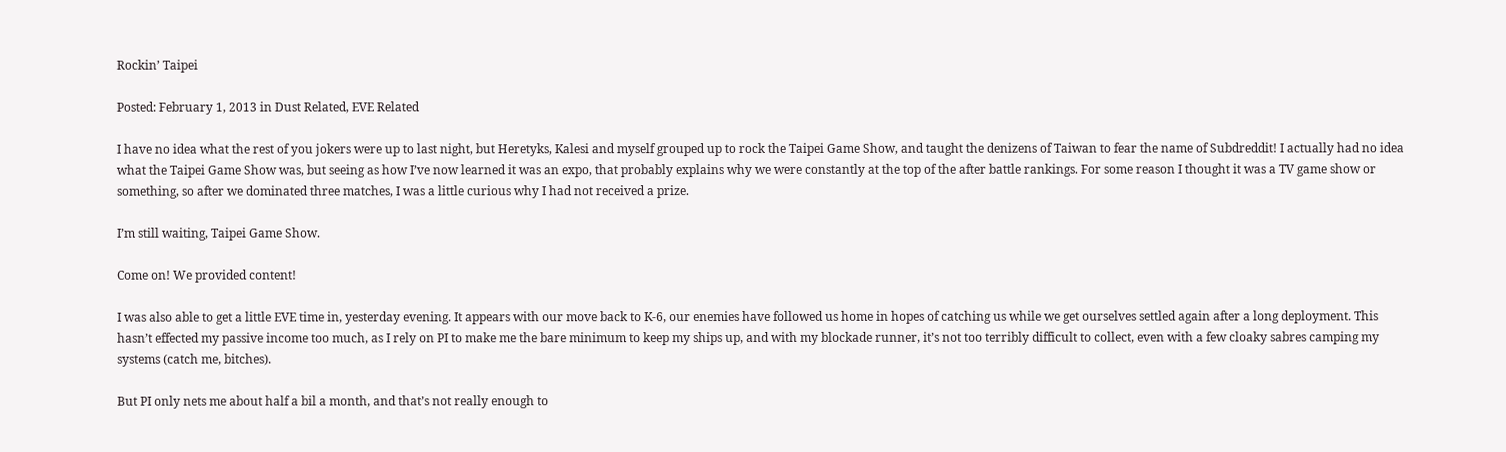Rockin’ Taipei

Posted: February 1, 2013 in Dust Related, EVE Related

I have no idea what the rest of you jokers were up to last night, but Heretyks, Kalesi and myself grouped up to rock the Taipei Game Show, and taught the denizens of Taiwan to fear the name of Subdreddit! I actually had no idea what the Taipei Game Show was, but seeing as how I’ve now learned it was an expo, that probably explains why we were constantly at the top of the after battle rankings. For some reason I thought it was a TV game show or something, so after we dominated three matches, I was a little curious why I had not received a prize.

I’m still waiting, Taipei Game Show.

Come on! We provided content!

I was also able to get a little EVE time in, yesterday evening. It appears with our move back to K-6, our enemies have followed us home in hopes of catching us while we get ourselves settled again after a long deployment. This hasn’t effected my passive income too much, as I rely on PI to make me the bare minimum to keep my ships up, and with my blockade runner, it’s not too terribly difficult to collect, even with a few cloaky sabres camping my systems (catch me, bitches).

But PI only nets me about half a bil a month, and that’s not really enough to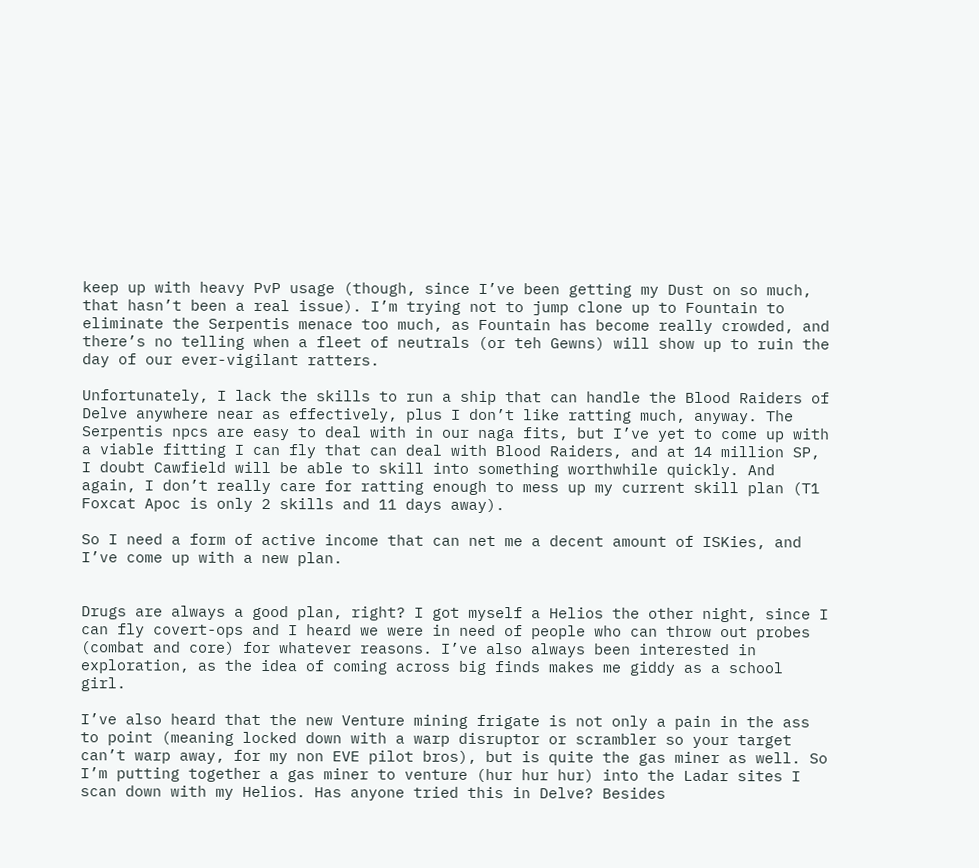keep up with heavy PvP usage (though, since I’ve been getting my Dust on so much, that hasn’t been a real issue). I’m trying not to jump clone up to Fountain to eliminate the Serpentis menace too much, as Fountain has become really crowded, and there’s no telling when a fleet of neutrals (or teh Gewns) will show up to ruin the day of our ever-vigilant ratters.

Unfortunately, I lack the skills to run a ship that can handle the Blood Raiders of Delve anywhere near as effectively, plus I don’t like ratting much, anyway. The Serpentis npcs are easy to deal with in our naga fits, but I’ve yet to come up with a viable fitting I can fly that can deal with Blood Raiders, and at 14 million SP, I doubt Cawfield will be able to skill into something worthwhile quickly. And again, I don’t really care for ratting enough to mess up my current skill plan (T1 Foxcat Apoc is only 2 skills and 11 days away).

So I need a form of active income that can net me a decent amount of ISKies, and I’ve come up with a new plan.


Drugs are always a good plan, right? I got myself a Helios the other night, since I can fly covert-ops and I heard we were in need of people who can throw out probes (combat and core) for whatever reasons. I’ve also always been interested in exploration, as the idea of coming across big finds makes me giddy as a school girl.

I’ve also heard that the new Venture mining frigate is not only a pain in the ass to point (meaning locked down with a warp disruptor or scrambler so your target can’t warp away, for my non EVE pilot bros), but is quite the gas miner as well. So I’m putting together a gas miner to venture (hur hur hur) into the Ladar sites I scan down with my Helios. Has anyone tried this in Delve? Besides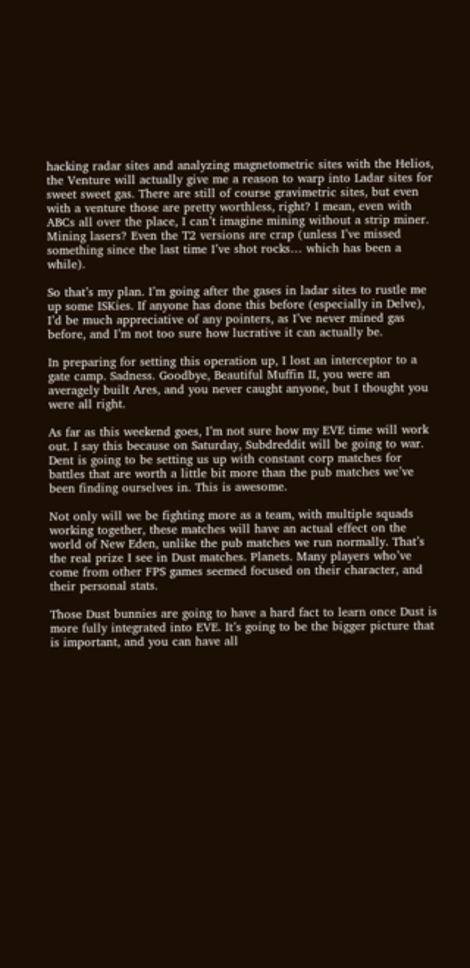hacking radar sites and analyzing magnetometric sites with the Helios, the Venture will actually give me a reason to warp into Ladar sites for sweet sweet gas. There are still of course gravimetric sites, but even with a venture those are pretty worthless, right? I mean, even with ABCs all over the place, I can’t imagine mining without a strip miner. Mining lasers? Even the T2 versions are crap (unless I’ve missed something since the last time I’ve shot rocks… which has been a while).

So that’s my plan. I’m going after the gases in ladar sites to rustle me up some ISKies. If anyone has done this before (especially in Delve), I’d be much appreciative of any pointers, as I’ve never mined gas before, and I’m not too sure how lucrative it can actually be.

In preparing for setting this operation up, I lost an interceptor to a gate camp. Sadness. Goodbye, Beautiful Muffin II, you were an averagely built Ares, and you never caught anyone, but I thought you were all right.

As far as this weekend goes, I’m not sure how my EVE time will work out. I say this because on Saturday, Subdreddit will be going to war. Dent is going to be setting us up with constant corp matches for battles that are worth a little bit more than the pub matches we’ve been finding ourselves in. This is awesome.

Not only will we be fighting more as a team, with multiple squads working together, these matches will have an actual effect on the world of New Eden, unlike the pub matches we run normally. That’s the real prize I see in Dust matches. Planets. Many players who’ve come from other FPS games seemed focused on their character, and their personal stats.

Those Dust bunnies are going to have a hard fact to learn once Dust is more fully integrated into EVE. It’s going to be the bigger picture that is important, and you can have all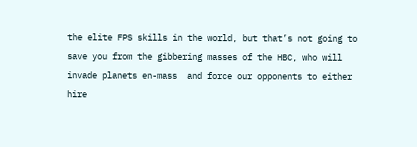the elite FPS skills in the world, but that’s not going to save you from the gibbering masses of the HBC, who will invade planets en-mass  and force our opponents to either hire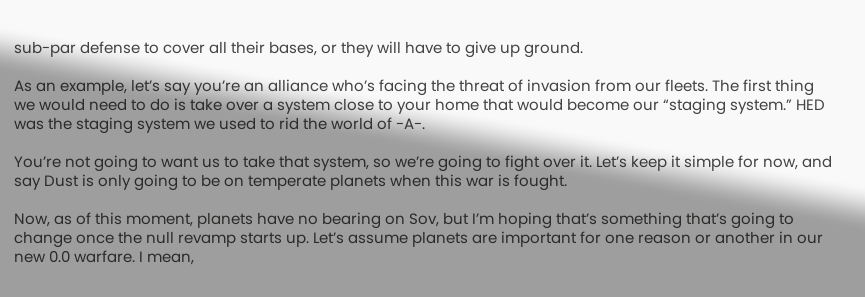sub-par defense to cover all their bases, or they will have to give up ground.

As an example, let’s say you’re an alliance who’s facing the threat of invasion from our fleets. The first thing we would need to do is take over a system close to your home that would become our “staging system.” HED was the staging system we used to rid the world of -A-.

You’re not going to want us to take that system, so we’re going to fight over it. Let’s keep it simple for now, and say Dust is only going to be on temperate planets when this war is fought.

Now, as of this moment, planets have no bearing on Sov, but I’m hoping that’s something that’s going to change once the null revamp starts up. Let’s assume planets are important for one reason or another in our new 0.0 warfare. I mean,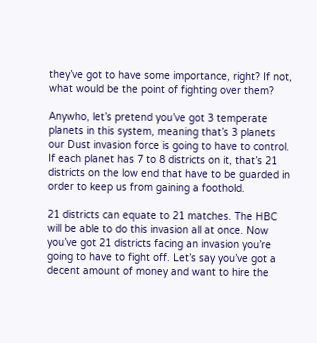they’ve got to have some importance, right? If not, what would be the point of fighting over them?

Anywho, let’s pretend you’ve got 3 temperate planets in this system, meaning that’s 3 planets our Dust invasion force is going to have to control. If each planet has 7 to 8 districts on it, that’s 21 districts on the low end that have to be guarded in order to keep us from gaining a foothold.

21 districts can equate to 21 matches. The HBC will be able to do this invasion all at once. Now you’ve got 21 districts facing an invasion you’re going to have to fight off. Let’s say you’ve got a decent amount of money and want to hire the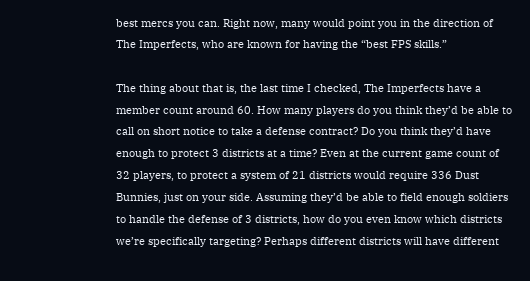best mercs you can. Right now, many would point you in the direction of The Imperfects, who are known for having the “best FPS skills.”

The thing about that is, the last time I checked, The Imperfects have a member count around 60. How many players do you think they’d be able to call on short notice to take a defense contract? Do you think they’d have enough to protect 3 districts at a time? Even at the current game count of 32 players, to protect a system of 21 districts would require 336 Dust Bunnies, just on your side. Assuming they’d be able to field enough soldiers to handle the defense of 3 districts, how do you even know which districts we’re specifically targeting? Perhaps different districts will have different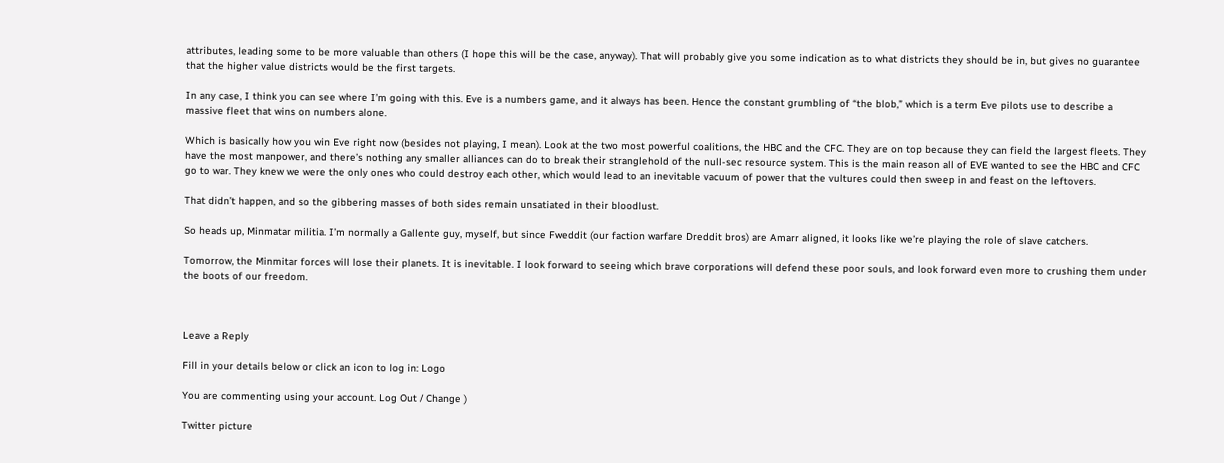attributes, leading some to be more valuable than others (I hope this will be the case, anyway). That will probably give you some indication as to what districts they should be in, but gives no guarantee that the higher value districts would be the first targets.

In any case, I think you can see where I’m going with this. Eve is a numbers game, and it always has been. Hence the constant grumbling of “the blob,” which is a term Eve pilots use to describe a massive fleet that wins on numbers alone.

Which is basically how you win Eve right now (besides not playing, I mean). Look at the two most powerful coalitions, the HBC and the CFC. They are on top because they can field the largest fleets. They have the most manpower, and there’s nothing any smaller alliances can do to break their stranglehold of the null-sec resource system. This is the main reason all of EVE wanted to see the HBC and CFC go to war. They knew we were the only ones who could destroy each other, which would lead to an inevitable vacuum of power that the vultures could then sweep in and feast on the leftovers.

That didn’t happen, and so the gibbering masses of both sides remain unsatiated in their bloodlust.

So heads up, Minmatar militia. I’m normally a Gallente guy, myself, but since Fweddit (our faction warfare Dreddit bros) are Amarr aligned, it looks like we’re playing the role of slave catchers.

Tomorrow, the Minmitar forces will lose their planets. It is inevitable. I look forward to seeing which brave corporations will defend these poor souls, and look forward even more to crushing them under the boots of our freedom.



Leave a Reply

Fill in your details below or click an icon to log in: Logo

You are commenting using your account. Log Out / Change )

Twitter picture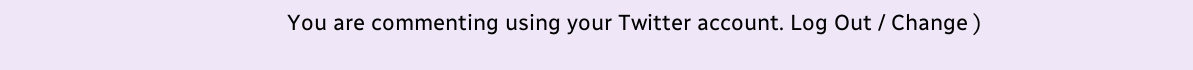You are commenting using your Twitter account. Log Out / Change )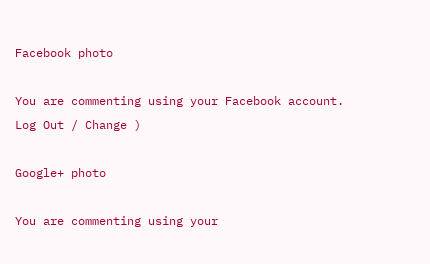Facebook photo

You are commenting using your Facebook account. Log Out / Change )

Google+ photo

You are commenting using your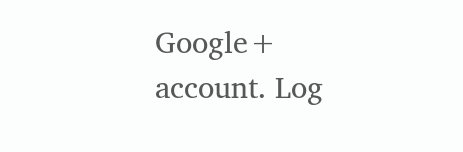Google+ account. Log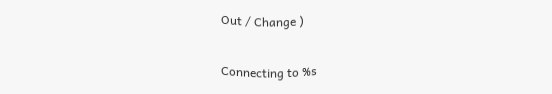Out / Change )

Connecting to %s